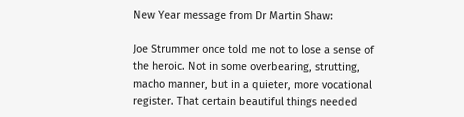New Year message from Dr Martin Shaw:

Joe Strummer once told me not to lose a sense of the heroic. Not in some overbearing, strutting, macho manner, but in a quieter, more vocational register. That certain beautiful things needed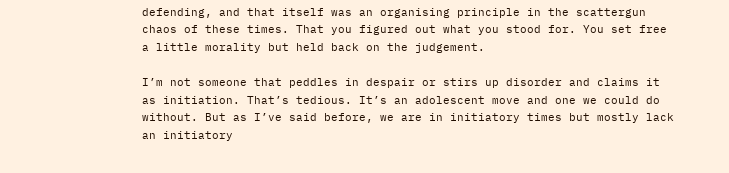defending, and that itself was an organising principle in the scattergun chaos of these times. That you figured out what you stood for. You set free a little morality but held back on the judgement.

I’m not someone that peddles in despair or stirs up disorder and claims it as initiation. That’s tedious. It’s an adolescent move and one we could do without. But as I’ve said before, we are in initiatory times but mostly lack an initiatory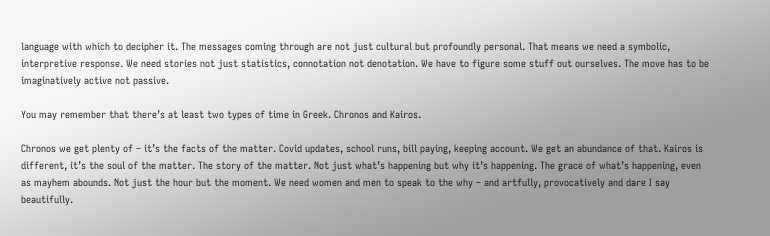language with which to decipher it. The messages coming through are not just cultural but profoundly personal. That means we need a symbolic, interpretive response. We need stories not just statistics, connotation not denotation. We have to figure some stuff out ourselves. The move has to be imaginatively active not passive.

You may remember that there’s at least two types of time in Greek. Chronos and Kairos.

Chronos we get plenty of – it’s the facts of the matter. Covid updates, school runs, bill paying, keeping account. We get an abundance of that. Kairos is different, it’s the soul of the matter. The story of the matter. Not just what’s happening but why it’s happening. The grace of what’s happening, even as mayhem abounds. Not just the hour but the moment. We need women and men to speak to the why – and artfully, provocatively and dare I say beautifully.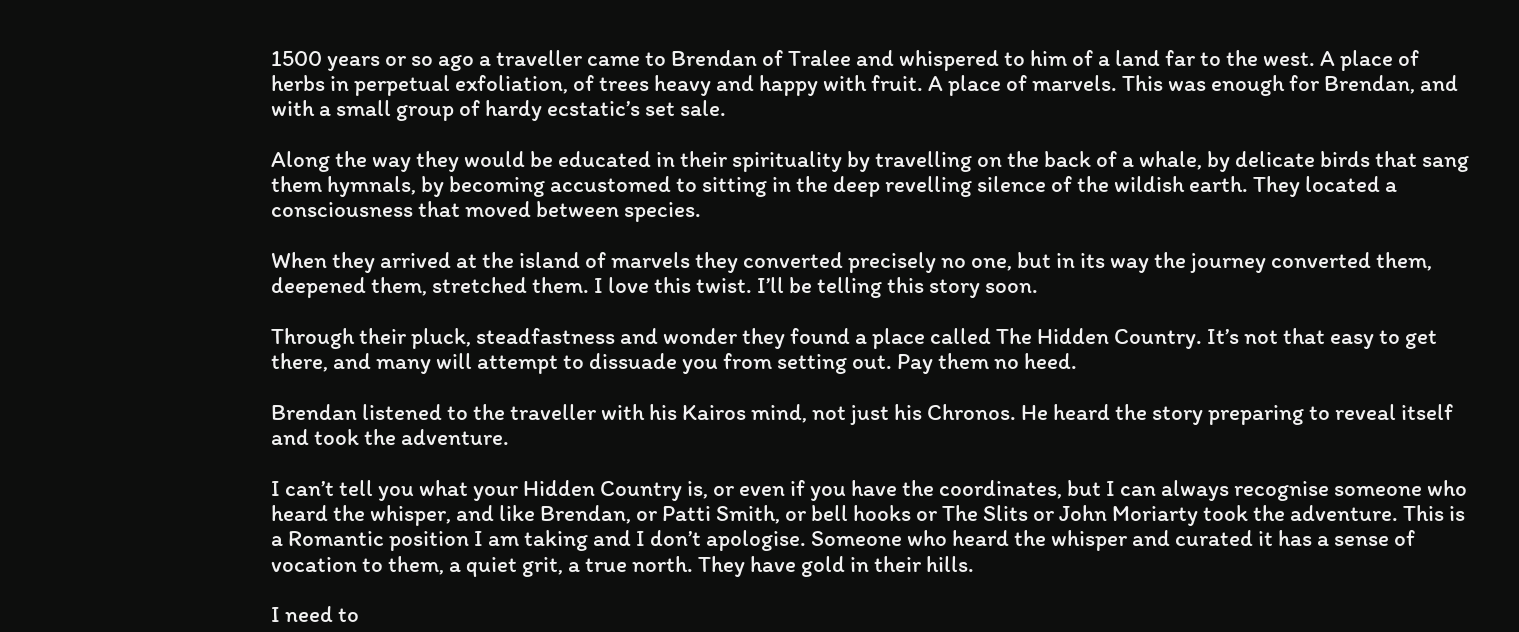1500 years or so ago a traveller came to Brendan of Tralee and whispered to him of a land far to the west. A place of herbs in perpetual exfoliation, of trees heavy and happy with fruit. A place of marvels. This was enough for Brendan, and with a small group of hardy ecstatic’s set sale.

Along the way they would be educated in their spirituality by travelling on the back of a whale, by delicate birds that sang them hymnals, by becoming accustomed to sitting in the deep revelling silence of the wildish earth. They located a consciousness that moved between species.

When they arrived at the island of marvels they converted precisely no one, but in its way the journey converted them, deepened them, stretched them. I love this twist. I’ll be telling this story soon.

Through their pluck, steadfastness and wonder they found a place called The Hidden Country. It’s not that easy to get there, and many will attempt to dissuade you from setting out. Pay them no heed.

Brendan listened to the traveller with his Kairos mind, not just his Chronos. He heard the story preparing to reveal itself and took the adventure.

I can’t tell you what your Hidden Country is, or even if you have the coordinates, but I can always recognise someone who heard the whisper, and like Brendan, or Patti Smith, or bell hooks or The Slits or John Moriarty took the adventure. This is a Romantic position I am taking and I don’t apologise. Someone who heard the whisper and curated it has a sense of vocation to them, a quiet grit, a true north. They have gold in their hills.

I need to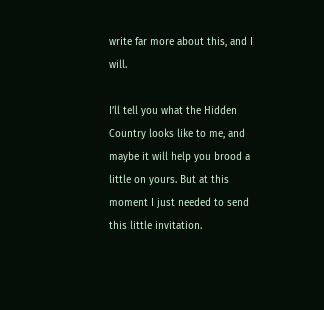write far more about this, and I will.

I’ll tell you what the Hidden Country looks like to me, and maybe it will help you brood a little on yours. But at this moment I just needed to send this little invitation.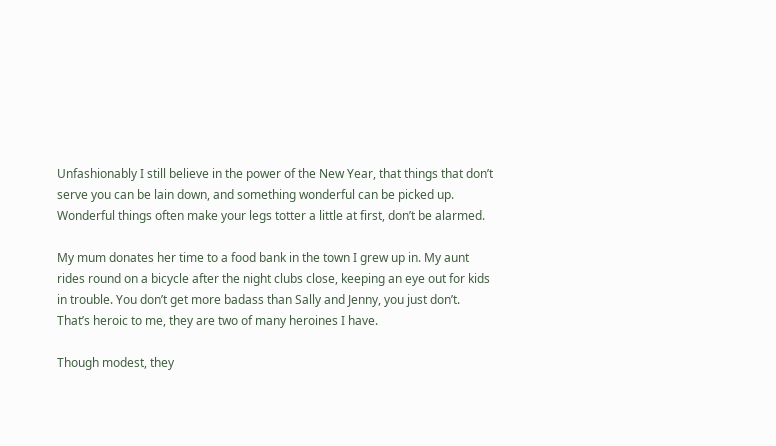Unfashionably I still believe in the power of the New Year, that things that don’t serve you can be lain down, and something wonderful can be picked up. Wonderful things often make your legs totter a little at first, don’t be alarmed.

My mum donates her time to a food bank in the town I grew up in. My aunt rides round on a bicycle after the night clubs close, keeping an eye out for kids in trouble. You don’t get more badass than Sally and Jenny, you just don’t. That’s heroic to me, they are two of many heroines I have.

Though modest, they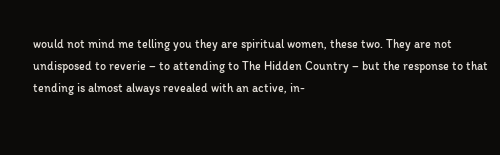would not mind me telling you they are spiritual women, these two. They are not undisposed to reverie – to attending to The Hidden Country – but the response to that tending is almost always revealed with an active, in-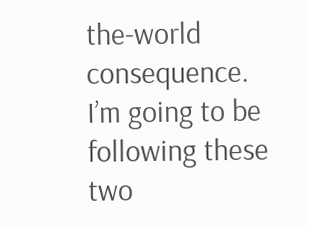the-world consequence. I’m going to be following these two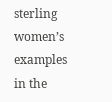sterling women’s examples in the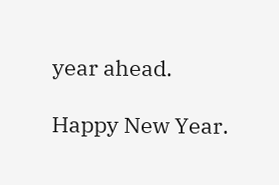year ahead.

Happy New Year.